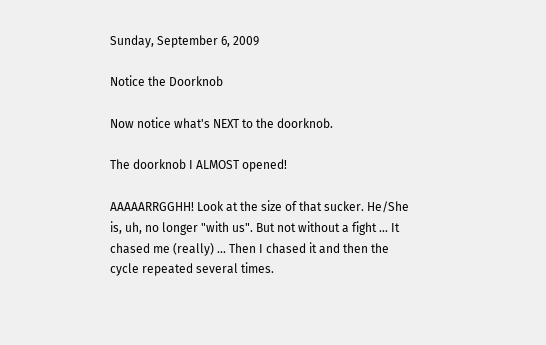Sunday, September 6, 2009

Notice the Doorknob

Now notice what's NEXT to the doorknob.

The doorknob I ALMOST opened!

AAAAARRGGHH! Look at the size of that sucker. He/She is, uh, no longer "with us". But not without a fight ... It chased me (really) ... Then I chased it and then the cycle repeated several times.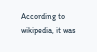According to wikipedia, it was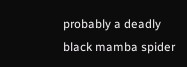probably a deadly black mamba spider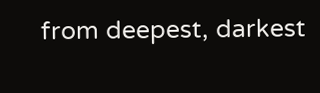from deepest, darkest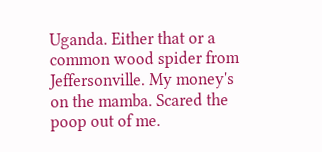Uganda. Either that or a common wood spider from Jeffersonville. My money's on the mamba. Scared the poop out of me.